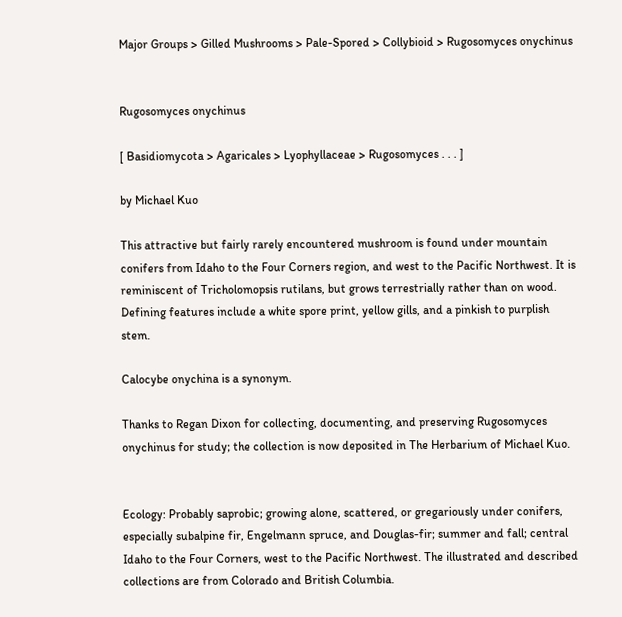Major Groups > Gilled Mushrooms > Pale-Spored > Collybioid > Rugosomyces onychinus


Rugosomyces onychinus

[ Basidiomycota > Agaricales > Lyophyllaceae > Rugosomyces . . . ]

by Michael Kuo

This attractive but fairly rarely encountered mushroom is found under mountain conifers from Idaho to the Four Corners region, and west to the Pacific Northwest. It is reminiscent of Tricholomopsis rutilans, but grows terrestrially rather than on wood. Defining features include a white spore print, yellow gills, and a pinkish to purplish stem.

Calocybe onychina is a synonym.

Thanks to Regan Dixon for collecting, documenting, and preserving Rugosomyces onychinus for study; the collection is now deposited in The Herbarium of Michael Kuo.


Ecology: Probably saprobic; growing alone, scattered, or gregariously under conifers, especially subalpine fir, Engelmann spruce, and Douglas-fir; summer and fall; central Idaho to the Four Corners, west to the Pacific Northwest. The illustrated and described collections are from Colorado and British Columbia.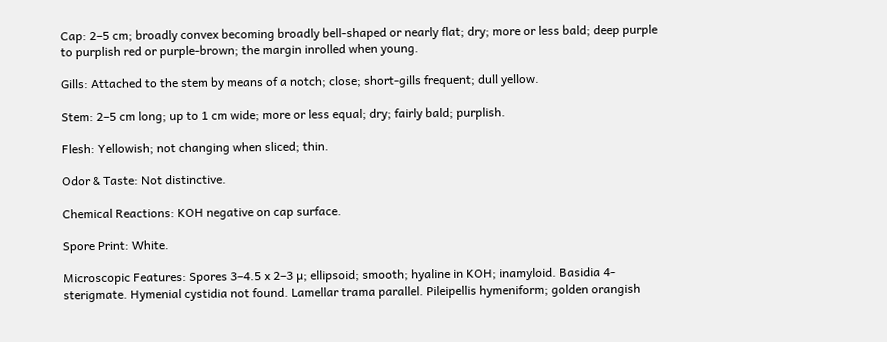Cap: 2–5 cm; broadly convex becoming broadly bell-shaped or nearly flat; dry; more or less bald; deep purple to purplish red or purple-brown; the margin inrolled when young.

Gills: Attached to the stem by means of a notch; close; short-gills frequent; dull yellow.

Stem: 2–5 cm long; up to 1 cm wide; more or less equal; dry; fairly bald; purplish.

Flesh: Yellowish; not changing when sliced; thin.

Odor & Taste: Not distinctive.

Chemical Reactions: KOH negative on cap surface.

Spore Print: White.

Microscopic Features: Spores 3–4.5 x 2–3 µ; ellipsoid; smooth; hyaline in KOH; inamyloid. Basidia 4-sterigmate. Hymenial cystidia not found. Lamellar trama parallel. Pileipellis hymeniform; golden orangish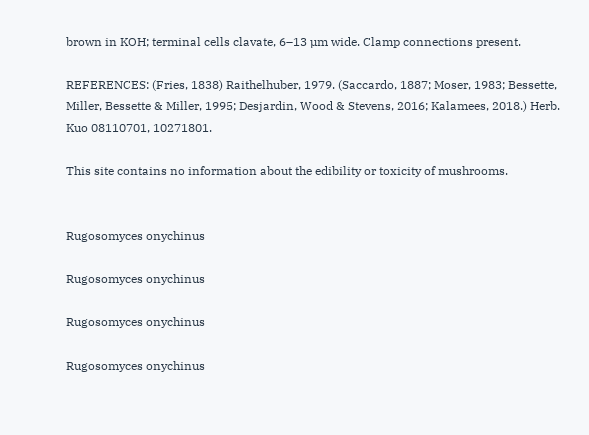brown in KOH; terminal cells clavate, 6–13 µm wide. Clamp connections present.

REFERENCES: (Fries, 1838) Raithelhuber, 1979. (Saccardo, 1887; Moser, 1983; Bessette, Miller, Bessette & Miller, 1995; Desjardin, Wood & Stevens, 2016; Kalamees, 2018.) Herb. Kuo 08110701, 10271801.

This site contains no information about the edibility or toxicity of mushrooms.


Rugosomyces onychinus

Rugosomyces onychinus

Rugosomyces onychinus

Rugosomyces onychinus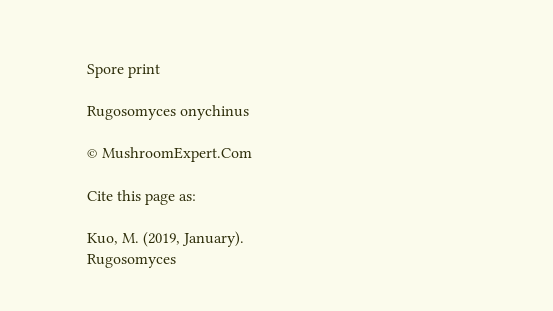Spore print

Rugosomyces onychinus

© MushroomExpert.Com

Cite this page as:

Kuo, M. (2019, January). Rugosomyces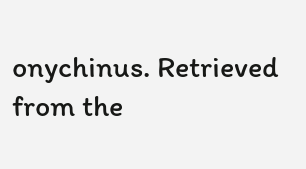onychinus. Retrieved from the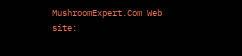MushroomExpert.Com Web site: